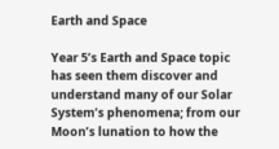Earth and Space

Year 5’s Earth and Space topic has seen them discover and understand many of our Solar System’s phenomena; from our Moon’s lunation to how the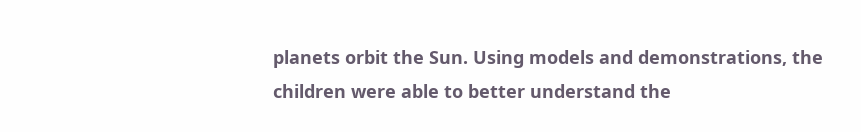planets orbit the Sun. Using models and demonstrations, the children were able to better understand the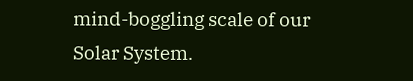mind-boggling scale of our Solar System.